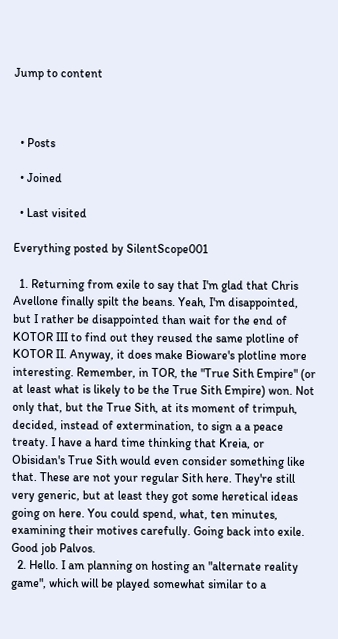Jump to content



  • Posts

  • Joined

  • Last visited

Everything posted by SilentScope001

  1. Returning from exile to say that I'm glad that Chris Avellone finally spilt the beans. Yeah, I'm disappointed, but I rather be disappointed than wait for the end of KOTOR III to find out they reused the same plotline of KOTOR II. Anyway, it does make Bioware's plotline more interesting. Remember, in TOR, the "True Sith Empire" (or at least what is likely to be the True Sith Empire) won. Not only that, but the True Sith, at its moment of trimpuh, decided, instead of extermination, to sign a a peace treaty. I have a hard time thinking that Kreia, or Obisidan's True Sith would even consider something like that. These are not your regular Sith here. They're still very generic, but at least they got some heretical ideas going on here. You could spend, what, ten minutes, examining their motives carefully. Going back into exile. Good job Palvos.
  2. Hello. I am planning on hosting an "alternate reality game", which will be played somewhat similar to a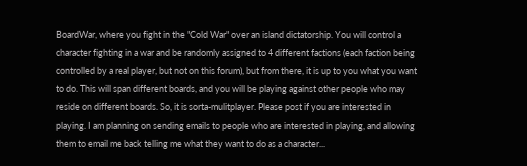BoardWar, where you fight in the "Cold War" over an island dictatorship. You will control a character fighting in a war and be randomly assigned to 4 different factions (each faction being controlled by a real player, but not on this forum), but from there, it is up to you what you want to do. This will span different boards, and you will be playing against other people who may reside on different boards. So, it is sorta-mulitplayer. Please post if you are interested in playing. I am planning on sending emails to people who are interested in playing, and allowing them to email me back telling me what they want to do as a character...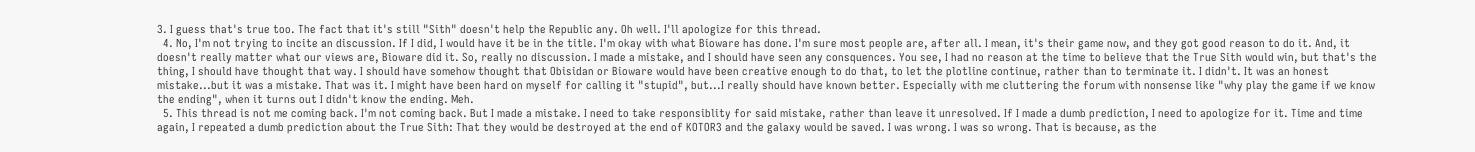3. I guess that's true too. The fact that it's still "Sith" doesn't help the Republic any. Oh well. I'll apologize for this thread.
  4. No, I'm not trying to incite an discussion. If I did, I would have it be in the title. I'm okay with what Bioware has done. I'm sure most people are, after all. I mean, it's their game now, and they got good reason to do it. And, it doesn't really matter what our views are, Bioware did it. So, really no discussion. I made a mistake, and I should have seen any consquences. You see, I had no reason at the time to believe that the True Sith would win, but that's the thing, I should have thought that way. I should have somehow thought that Obisidan or Bioware would have been creative enough to do that, to let the plotline continue, rather than to terminate it. I didn't. It was an honest mistake...but it was a mistake. That was it. I might have been hard on myself for calling it "stupid", but...I really should have known better. Especially with me cluttering the forum with nonsense like "why play the game if we know the ending", when it turns out I didn't know the ending. Meh.
  5. This thread is not me coming back. I'm not coming back. But I made a mistake. I need to take responsiblity for said mistake, rather than leave it unresolved. If I made a dumb prediction, I need to apologize for it. Time and time again, I repeated a dumb prediction about the True Sith: That they would be destroyed at the end of KOTOR3 and the galaxy would be saved. I was wrong. I was so wrong. That is because, as the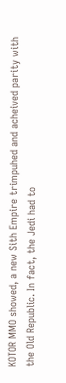KOTOR MMO showed, a new Sith Empire trimpuhed and acheived parity with the Old Republic. In fact, the Jedi had to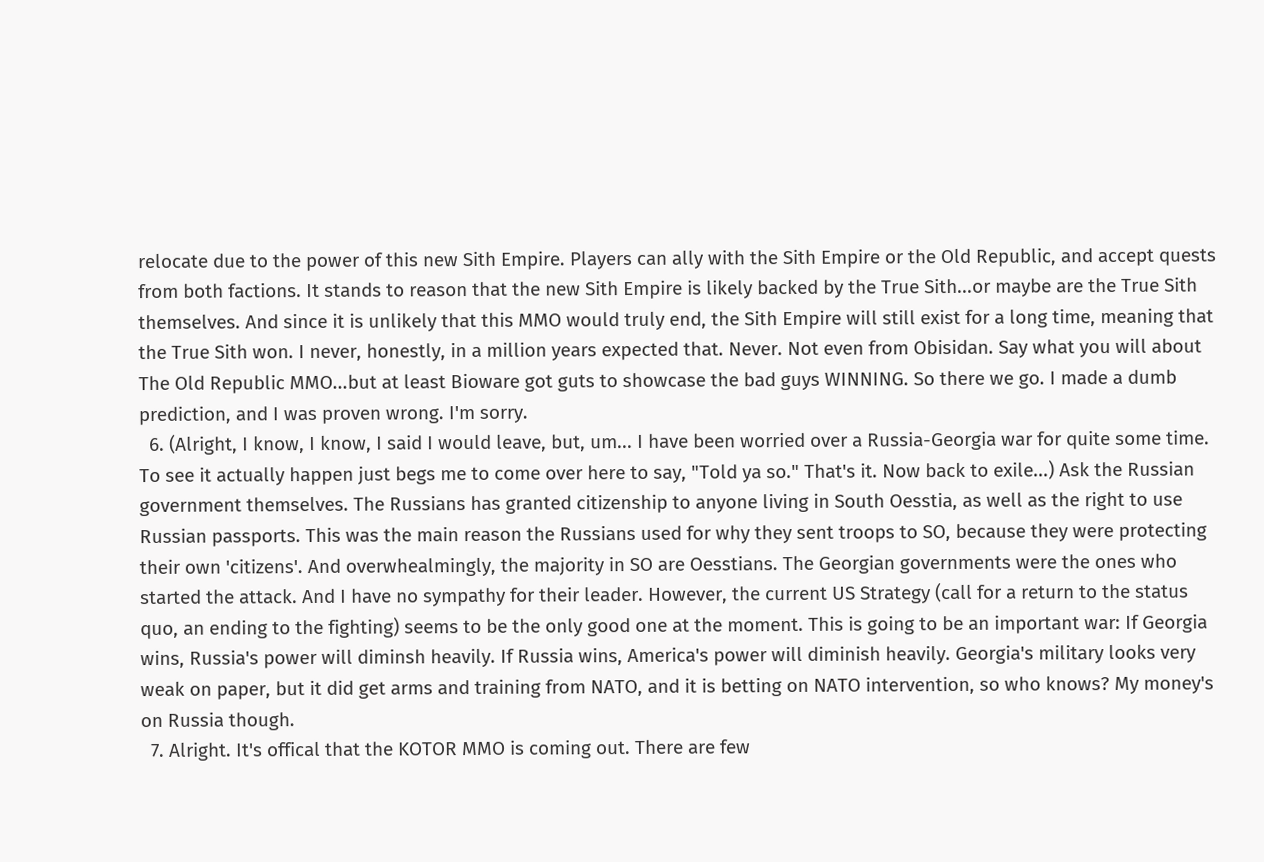relocate due to the power of this new Sith Empire. Players can ally with the Sith Empire or the Old Republic, and accept quests from both factions. It stands to reason that the new Sith Empire is likely backed by the True Sith...or maybe are the True Sith themselves. And since it is unlikely that this MMO would truly end, the Sith Empire will still exist for a long time, meaning that the True Sith won. I never, honestly, in a million years expected that. Never. Not even from Obisidan. Say what you will about The Old Republic MMO...but at least Bioware got guts to showcase the bad guys WINNING. So there we go. I made a dumb prediction, and I was proven wrong. I'm sorry.
  6. (Alright, I know, I know, I said I would leave, but, um... I have been worried over a Russia-Georgia war for quite some time. To see it actually happen just begs me to come over here to say, "Told ya so." That's it. Now back to exile...) Ask the Russian government themselves. The Russians has granted citizenship to anyone living in South Oesstia, as well as the right to use Russian passports. This was the main reason the Russians used for why they sent troops to SO, because they were protecting their own 'citizens'. And overwhealmingly, the majority in SO are Oesstians. The Georgian governments were the ones who started the attack. And I have no sympathy for their leader. However, the current US Strategy (call for a return to the status quo, an ending to the fighting) seems to be the only good one at the moment. This is going to be an important war: If Georgia wins, Russia's power will diminsh heavily. If Russia wins, America's power will diminish heavily. Georgia's military looks very weak on paper, but it did get arms and training from NATO, and it is betting on NATO intervention, so who knows? My money's on Russia though.
  7. Alright. It's offical that the KOTOR MMO is coming out. There are few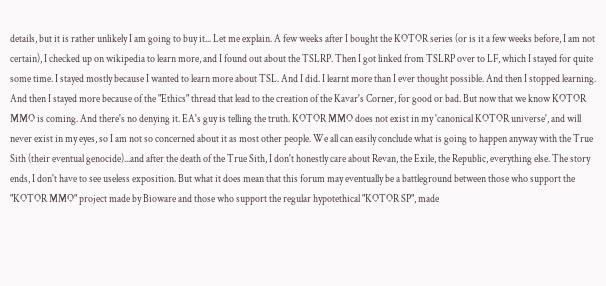details, but it is rather unlikely I am going to buy it... Let me explain. A few weeks after I bought the KOTOR series (or is it a few weeks before, I am not certain), I checked up on wikipedia to learn more, and I found out about the TSLRP. Then I got linked from TSLRP over to LF, which I stayed for quite some time. I stayed mostly because I wanted to learn more about TSL. And I did. I learnt more than I ever thought possible. And then I stopped learning. And then I stayed more because of the "Ethics" thread that lead to the creation of the Kavar's Corner, for good or bad. But now that we know KOTOR MMO is coming. And there's no denying it. EA's guy is telling the truth. KOTOR MMO does not exist in my 'canonical KOTOR universe', and will never exist in my eyes, so I am not so concerned about it as most other people. We all can easily conclude what is going to happen anyway with the True Sith (their eventual genocide)...and after the death of the True Sith, I don't honestly care about Revan, the Exile, the Republic, everything else. The story ends, I don't have to see useless exposition. But what it does mean that this forum may eventually be a battleground between those who support the "KOTOR MMO" project made by Bioware and those who support the regular hypotethical "KOTOR SP", made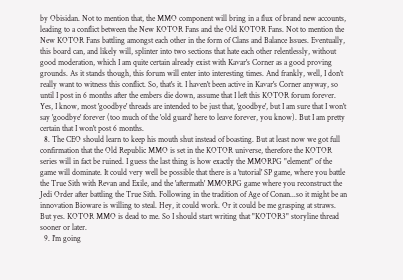by Obisidan. Not to mention that, the MMO component will bring in a flux of brand new accounts, leading to a conflict between the New KOTOR Fans and the Old KOTOR Fans. Not to mention the New KOTOR Fans battling amongst each other in the form of Clans and Balance Issues. Eventually, this board can, and likely will, splinter into two sections that hate each other relentlessly, without good moderation, which I am quite certain already exist with Kavar's Corner as a good proving grounds. As it stands though, this forum will enter into interesting times. And frankly, well, I don't really want to witness this conflict. So, that's it. I haven't been active in Kavar's Corner anyway, so until I post in 6 months after the embers die down, assume that I left this KOTOR forum forever. Yes, I know, most 'goodbye' threads are intended to be just that, 'goodbye', but I am sure that I won't say 'goodbye' forever (too much of the 'old guard' here to leave forever, you know). But I am pretty certain that I won't post 6 months.
  8. The CEO should learn to keep his mouth shut instead of boasting. But at least now we got full confirmation that the Old Republic MMO is set in the KOTOR universe, therefore the KOTOR series will in fact be ruined. I guess the last thing is how exactly the MMORPG "element" of the game will dominate. It could very well be possible that there is a 'tutorial' SP game, where you battle the True Sith with Revan and Exile, and the 'aftermath' MMORPG game where you reconstruct the Jedi Order after battling the True Sith. Following in the tradition of Age of Conan...so it might be an innovation Bioware is willing to steal. Hey, it could work. Or it could be me grasping at straws. But yes. KOTOR MMO is dead to me. So I should start writing that "KOTOR3" storyline thread sooner or later.
  9. I'm going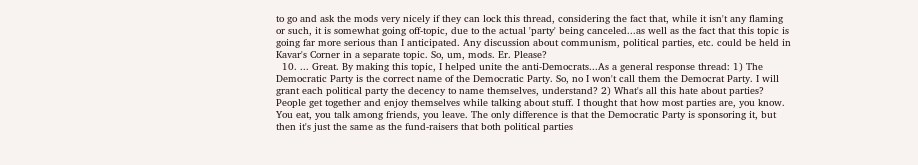to go and ask the mods very nicely if they can lock this thread, considering the fact that, while it isn't any flaming or such, it is somewhat going off-topic, due to the actual 'party' being canceled...as well as the fact that this topic is going far more serious than I anticipated. Any discussion about communism, political parties, etc. could be held in Kavar's Corner in a separate topic. So, um, mods. Er. Please?
  10. ... Great. By making this topic, I helped unite the anti-Democrats...As a general response thread: 1) The Democratic Party is the correct name of the Democratic Party. So, no I won't call them the Democrat Party. I will grant each political party the decency to name themselves, understand? 2) What's all this hate about parties? People get together and enjoy themselves while talking about stuff. I thought that how most parties are, you know. You eat, you talk among friends, you leave. The only difference is that the Democratic Party is sponsoring it, but then it's just the same as the fund-raisers that both political parties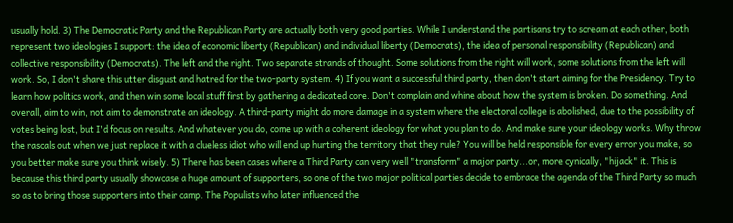usually hold. 3) The Democratic Party and the Republican Party are actually both very good parties. While I understand the partisans try to scream at each other, both represent two ideologies I support: the idea of economic liberty (Republican) and individual liberty (Democrats), the idea of personal responsibility (Republican) and collective responsibility (Democrats). The left and the right. Two separate strands of thought. Some solutions from the right will work, some solutions from the left will work. So, I don't share this utter disgust and hatred for the two-party system. 4) If you want a successful third party, then don't start aiming for the Presidency. Try to learn how politics work, and then win some local stuff first by gathering a dedicated core. Don't complain and whine about how the system is broken. Do something. And overall, aim to win, not aim to demonstrate an ideology. A third-party might do more damage in a system where the electoral college is abolished, due to the possibility of votes being lost, but I'd focus on results. And whatever you do, come up with a coherent ideology for what you plan to do. And make sure your ideology works. Why throw the rascals out when we just replace it with a clueless idiot who will end up hurting the territory that they rule? You will be held responsible for every error you make, so you better make sure you think wisely. 5) There has been cases where a Third Party can very well "transform" a major party...or, more cynically, "hijack" it. This is because this third party usually showcase a huge amount of supporters, so one of the two major political parties decide to embrace the agenda of the Third Party so much so as to bring those supporters into their camp. The Populists who later influenced the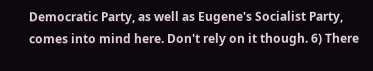Democratic Party, as well as Eugene's Socialist Party, comes into mind here. Don't rely on it though. 6) There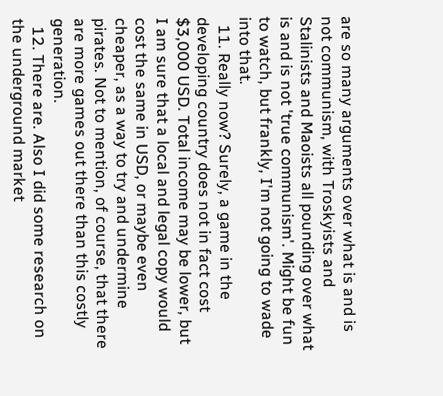are so many arguments over what is and is not communism, with Troskyists and Stalinists and Maoists all pounding over what is and is not 'true communism'. Might be fun to watch, but frankly, I'm not going to wade into that.
  11. Really now? Surely, a game in the developing country does not in fact cost $3,000 USD. Total income may be lower, but I am sure that a local and legal copy would cost the same in USD, or maybe even cheaper, as a way to try and undermine pirates. Not to mention, of course, that there are more games out there than this costly generation.
  12. There are. Also I did some research on the underground market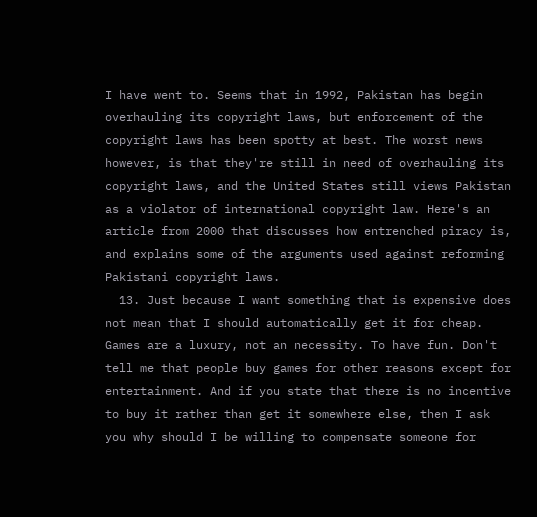I have went to. Seems that in 1992, Pakistan has begin overhauling its copyright laws, but enforcement of the copyright laws has been spotty at best. The worst news however, is that they're still in need of overhauling its copyright laws, and the United States still views Pakistan as a violator of international copyright law. Here's an article from 2000 that discusses how entrenched piracy is, and explains some of the arguments used against reforming Pakistani copyright laws.
  13. Just because I want something that is expensive does not mean that I should automatically get it for cheap. Games are a luxury, not an necessity. To have fun. Don't tell me that people buy games for other reasons except for entertainment. And if you state that there is no incentive to buy it rather than get it somewhere else, then I ask you why should I be willing to compensate someone for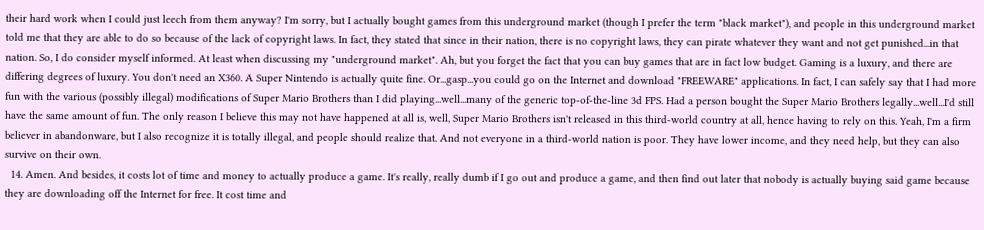their hard work when I could just leech from them anyway? I'm sorry, but I actually bought games from this underground market (though I prefer the term "black market"), and people in this underground market told me that they are able to do so because of the lack of copyright laws. In fact, they stated that since in their nation, there is no copyright laws, they can pirate whatever they want and not get punished...in that nation. So, I do consider myself informed. At least when discussing my "underground market". Ah, but you forget the fact that you can buy games that are in fact low budget. Gaming is a luxury, and there are differing degrees of luxury. You don't need an X360. A Super Nintendo is actually quite fine. Or...gasp...you could go on the Internet and download "FREEWARE" applications. In fact, I can safely say that I had more fun with the various (possibly illegal) modifications of Super Mario Brothers than I did playing...well...many of the generic top-of-the-line 3d FPS. Had a person bought the Super Mario Brothers legally...well...I'd still have the same amount of fun. The only reason I believe this may not have happened at all is, well, Super Mario Brothers isn't released in this third-world country at all, hence having to rely on this. Yeah, I'm a firm believer in abandonware, but I also recognize it is totally illegal, and people should realize that. And not everyone in a third-world nation is poor. They have lower income, and they need help, but they can also survive on their own.
  14. Amen. And besides, it costs lot of time and money to actually produce a game. It's really, really dumb if I go out and produce a game, and then find out later that nobody is actually buying said game because they are downloading off the Internet for free. It cost time and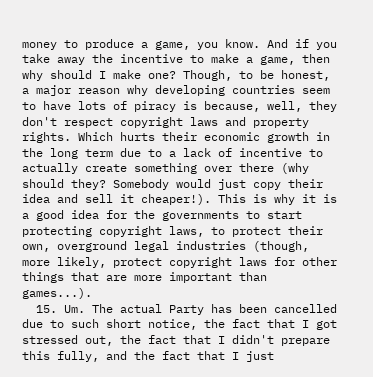money to produce a game, you know. And if you take away the incentive to make a game, then why should I make one? Though, to be honest, a major reason why developing countries seem to have lots of piracy is because, well, they don't respect copyright laws and property rights. Which hurts their economic growth in the long term due to a lack of incentive to actually create something over there (why should they? Somebody would just copy their idea and sell it cheaper!). This is why it is a good idea for the governments to start protecting copyright laws, to protect their own, overground legal industries (though, more likely, protect copyright laws for other things that are more important than games...).
  15. Um. The actual Party has been cancelled due to such short notice, the fact that I got stressed out, the fact that I didn't prepare this fully, and the fact that I just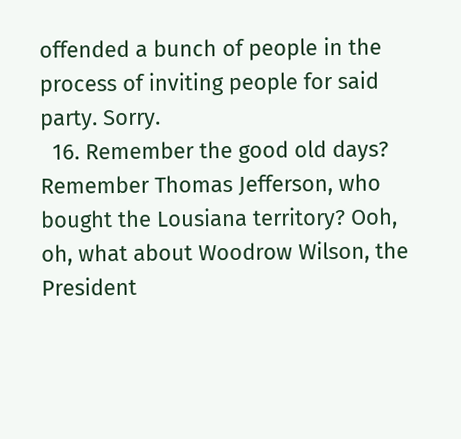offended a bunch of people in the process of inviting people for said party. Sorry.
  16. Remember the good old days? Remember Thomas Jefferson, who bought the Lousiana territory? Ooh, oh, what about Woodrow Wilson, the President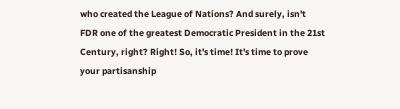who created the League of Nations? And surely, isn't FDR one of the greatest Democratic President in the 21st Century, right? Right! So, it's time! It's time to prove your partisanship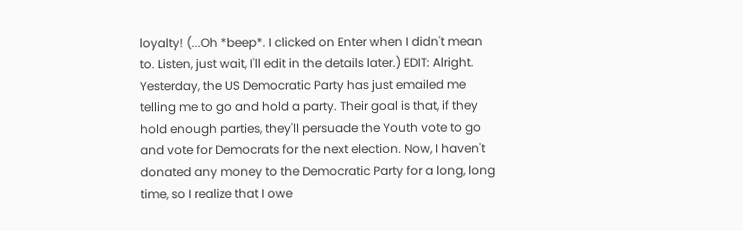loyalty! (...Oh *beep*. I clicked on Enter when I didn't mean to. Listen, just wait, I'll edit in the details later.) EDIT: Alright. Yesterday, the US Democratic Party has just emailed me telling me to go and hold a party. Their goal is that, if they hold enough parties, they'll persuade the Youth vote to go and vote for Democrats for the next election. Now, I haven't donated any money to the Democratic Party for a long, long time, so I realize that I owe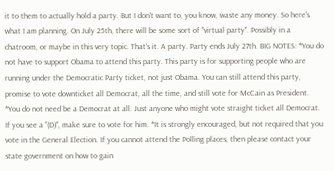it to them to actually hold a party. But I don't want to, you know, waste any money. So here's what I am planning. On July 25th, there will be some sort of "virtual party". Possibly in a chatroom, or maybe in this very topic. That's it. A party. Party ends July 27th. BIG NOTES: *You do not have to support Obama to attend this party. This party is for supporting people who are running under the Democratic Party ticket, not just Obama. You can still attend this party, promise to vote downticket all Democrat, all the time, and still vote for McCain as President. *You do not need be a Democrat at all. Just anyone who might vote straight ticket all Democrat. If you see a "(D)", make sure to vote for him. *It is strongly encouraged, but not required that you vote in the General Election. If you cannot attend the Polling places, then please contact your state government on how to gain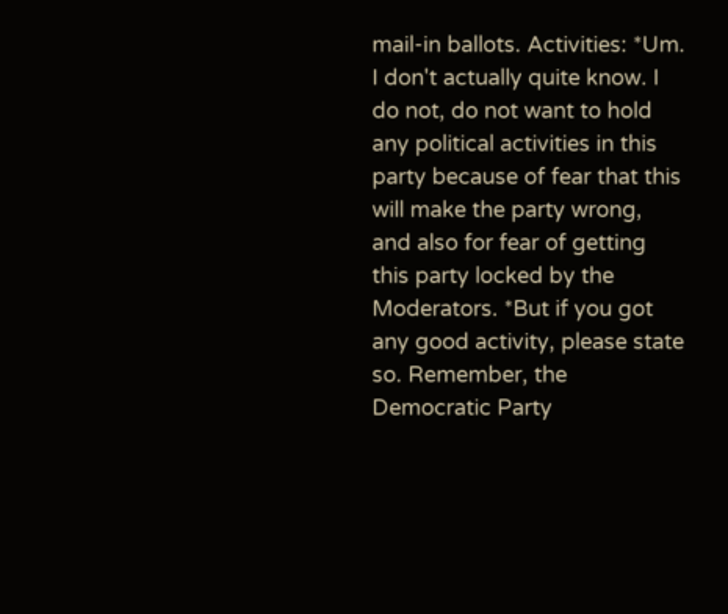mail-in ballots. Activities: *Um. I don't actually quite know. I do not, do not want to hold any political activities in this party because of fear that this will make the party wrong, and also for fear of getting this party locked by the Moderators. *But if you got any good activity, please state so. Remember, the Democratic Party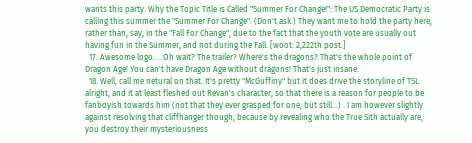wants this party. Why the Topic Title is Called "Summer For Change!": The US Democratic Party is calling this summer the "Summer For Change". (Don't ask.) They want me to hold the party here, rather than, say, in the "Fall For Change", due to the fact that the youth vote are usually out having fun in the Summer, and not during the Fall. [woot: 2,222th post.]
  17. Awesome logo. ...Oh wait? The trailer? Where's the dragons? That's the whole point of Dragon Age! You can't have Dragon Age without dragons! That's just insane.
  18. Well, call me netural on that. It's pretty "McGuffiny" but it does drive the storyline of TSL alright, and it at least fleshed out Revan's character, so that there is a reason for people to be fanboyish towards him (not that they ever grasped for one, but still...) . I am however slightly against resolving that cliffhanger though, because by revealing who the True Sith actually are, you destroy their mysteriousness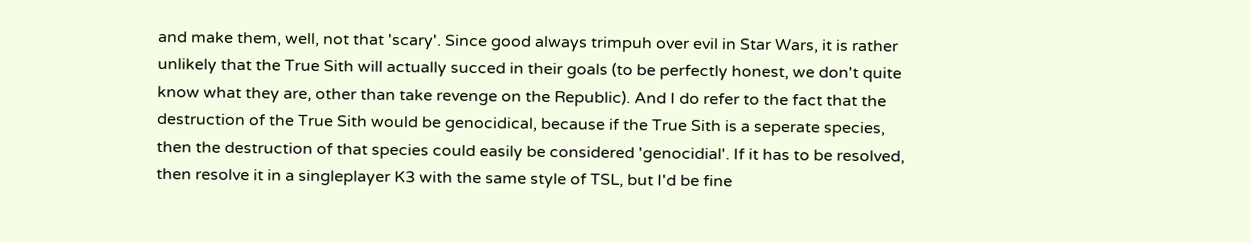and make them, well, not that 'scary'. Since good always trimpuh over evil in Star Wars, it is rather unlikely that the True Sith will actually succed in their goals (to be perfectly honest, we don't quite know what they are, other than take revenge on the Republic). And I do refer to the fact that the destruction of the True Sith would be genocidical, because if the True Sith is a seperate species, then the destruction of that species could easily be considered 'genocidial'. If it has to be resolved, then resolve it in a singleplayer K3 with the same style of TSL, but I'd be fine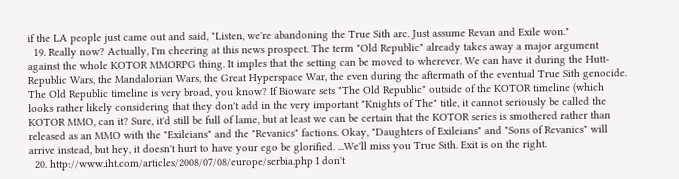if the LA people just came out and said, "Listen, we're abandoning the True Sith arc. Just assume Revan and Exile won."
  19. Really now? Actually, I'm cheering at this news prospect. The term "Old Republic" already takes away a major argument against the whole KOTOR MMORPG thing. It imples that the setting can be moved to wherever. We can have it during the Hutt-Republic Wars, the Mandalorian Wars, the Great Hyperspace War, the even during the aftermath of the eventual True Sith genocide. The Old Republic timeline is very broad, you know? If Bioware sets "The Old Republic" outside of the KOTOR timeline (which looks rather likely considering that they don't add in the very important "Knights of The" title, it cannot seriously be called the KOTOR MMO, can it? Sure, it'd still be full of lame, but at least we can be certain that the KOTOR series is smothered rather than released as an MMO with the "Exileians" and the "Revanics" factions. Okay, "Daughters of Exileians" and "Sons of Revanics" will arrive instead, but hey, it doesn't hurt to have your ego be glorified. ...We'll miss you True Sith. Exit is on the right.
  20. http://www.iht.com/articles/2008/07/08/europe/serbia.php I don't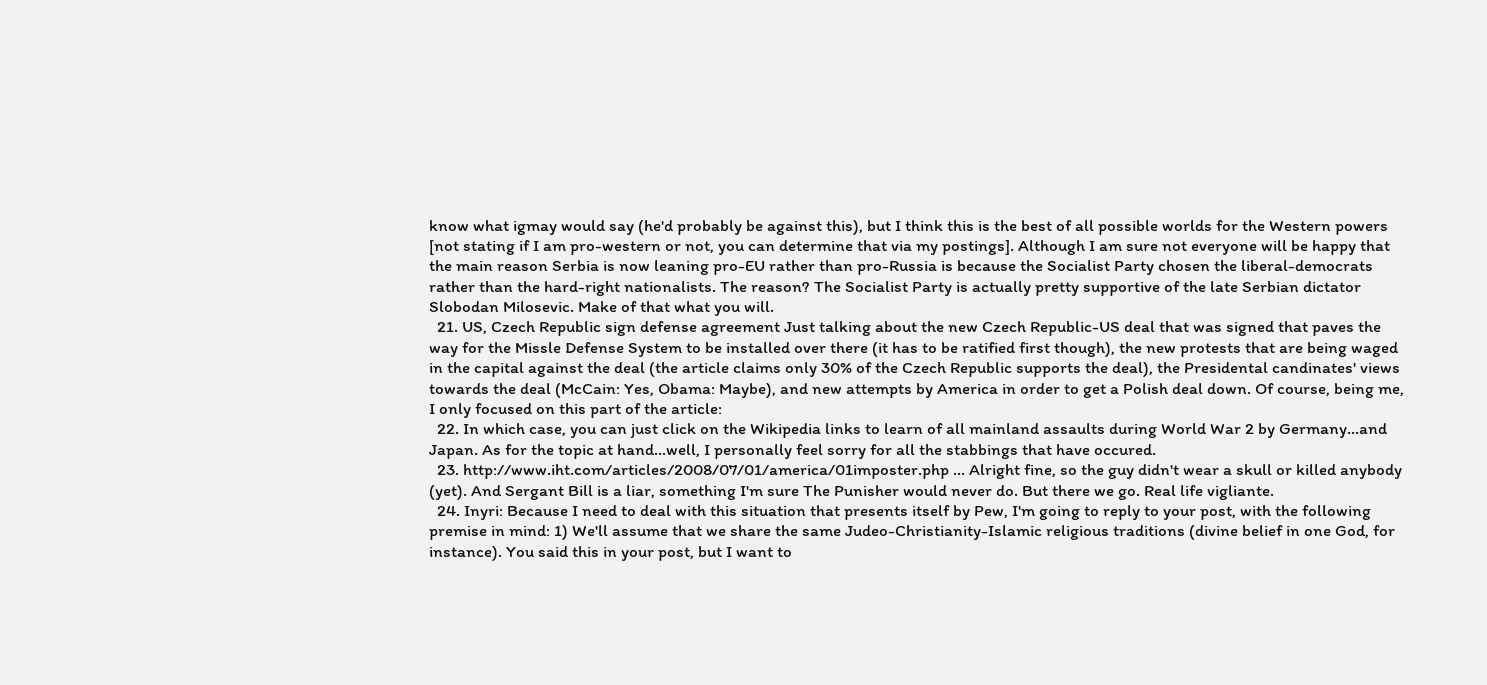know what igmay would say (he'd probably be against this), but I think this is the best of all possible worlds for the Western powers [not stating if I am pro-western or not, you can determine that via my postings]. Although I am sure not everyone will be happy that the main reason Serbia is now leaning pro-EU rather than pro-Russia is because the Socialist Party chosen the liberal-democrats rather than the hard-right nationalists. The reason? The Socialist Party is actually pretty supportive of the late Serbian dictator Slobodan Milosevic. Make of that what you will.
  21. US, Czech Republic sign defense agreement Just talking about the new Czech Republic-US deal that was signed that paves the way for the Missle Defense System to be installed over there (it has to be ratified first though), the new protests that are being waged in the capital against the deal (the article claims only 30% of the Czech Republic supports the deal), the Presidental candinates' views towards the deal (McCain: Yes, Obama: Maybe), and new attempts by America in order to get a Polish deal down. Of course, being me, I only focused on this part of the article:
  22. In which case, you can just click on the Wikipedia links to learn of all mainland assaults during World War 2 by Germany...and Japan. As for the topic at hand...well, I personally feel sorry for all the stabbings that have occured.
  23. http://www.iht.com/articles/2008/07/01/america/01imposter.php ... Alright fine, so the guy didn't wear a skull or killed anybody (yet). And Sergant Bill is a liar, something I'm sure The Punisher would never do. But there we go. Real life vigliante.
  24. Inyri: Because I need to deal with this situation that presents itself by Pew, I'm going to reply to your post, with the following premise in mind: 1) We'll assume that we share the same Judeo-Christianity-Islamic religious traditions (divine belief in one God, for instance). You said this in your post, but I want to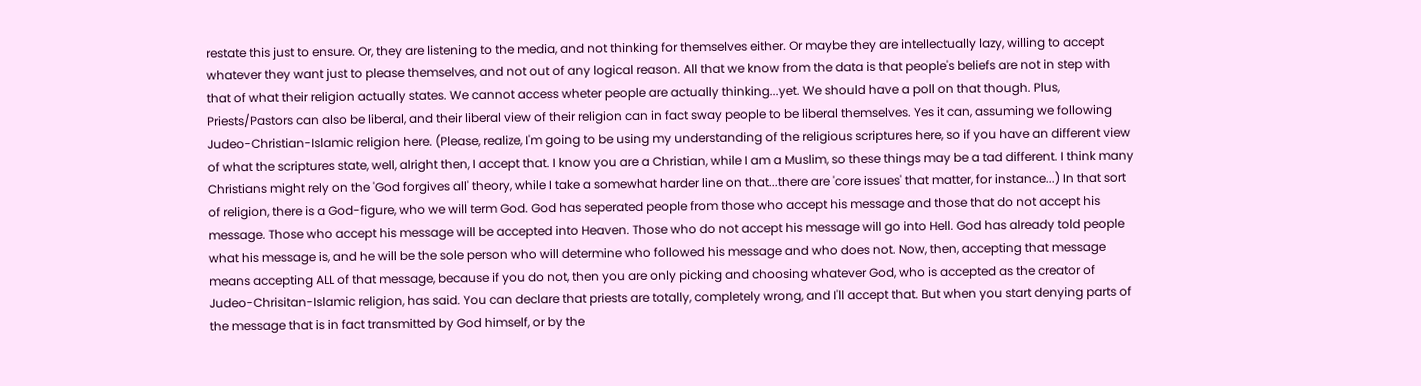restate this just to ensure. Or, they are listening to the media, and not thinking for themselves either. Or maybe they are intellectually lazy, willing to accept whatever they want just to please themselves, and not out of any logical reason. All that we know from the data is that people's beliefs are not in step with that of what their religion actually states. We cannot access wheter people are actually thinking...yet. We should have a poll on that though. Plus, Priests/Pastors can also be liberal, and their liberal view of their religion can in fact sway people to be liberal themselves. Yes it can, assuming we following Judeo-Christian-Islamic religion here. (Please, realize, I'm going to be using my understanding of the religious scriptures here, so if you have an different view of what the scriptures state, well, alright then, I accept that. I know you are a Christian, while I am a Muslim, so these things may be a tad different. I think many Christians might rely on the 'God forgives all' theory, while I take a somewhat harder line on that...there are 'core issues' that matter, for instance...) In that sort of religion, there is a God-figure, who we will term God. God has seperated people from those who accept his message and those that do not accept his message. Those who accept his message will be accepted into Heaven. Those who do not accept his message will go into Hell. God has already told people what his message is, and he will be the sole person who will determine who followed his message and who does not. Now, then, accepting that message means accepting ALL of that message, because if you do not, then you are only picking and choosing whatever God, who is accepted as the creator of Judeo-Chrisitan-Islamic religion, has said. You can declare that priests are totally, completely wrong, and I'll accept that. But when you start denying parts of the message that is in fact transmitted by God himself, or by the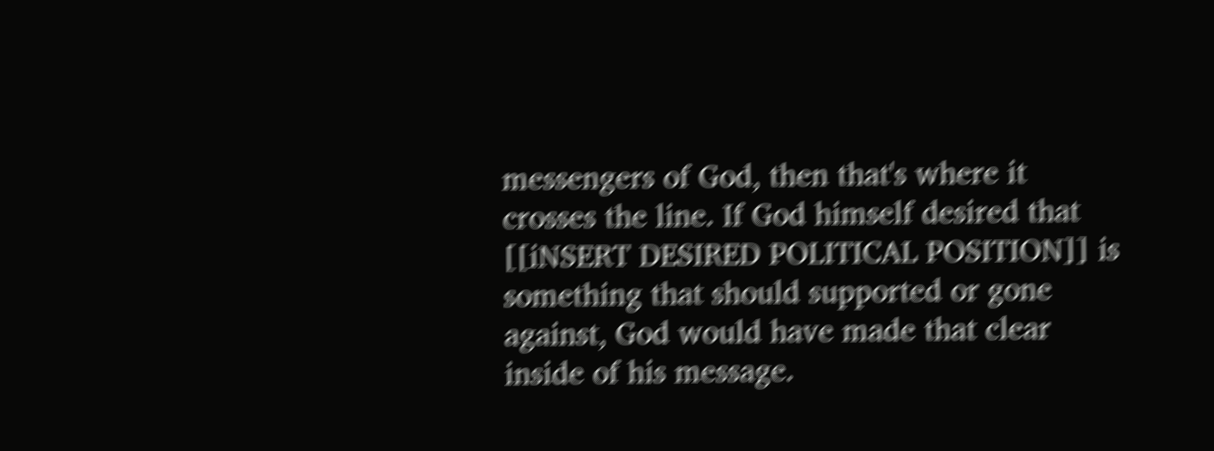messengers of God, then that's where it crosses the line. If God himself desired that [[iNSERT DESIRED POLITICAL POSITION]] is something that should supported or gone against, God would have made that clear inside of his message.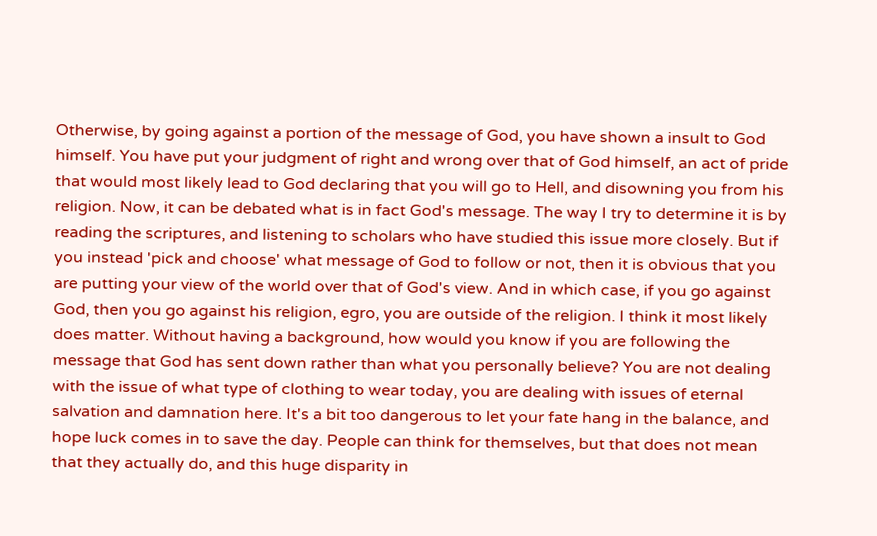Otherwise, by going against a portion of the message of God, you have shown a insult to God himself. You have put your judgment of right and wrong over that of God himself, an act of pride that would most likely lead to God declaring that you will go to Hell, and disowning you from his religion. Now, it can be debated what is in fact God's message. The way I try to determine it is by reading the scriptures, and listening to scholars who have studied this issue more closely. But if you instead 'pick and choose' what message of God to follow or not, then it is obvious that you are putting your view of the world over that of God's view. And in which case, if you go against God, then you go against his religion, egro, you are outside of the religion. I think it most likely does matter. Without having a background, how would you know if you are following the message that God has sent down rather than what you personally believe? You are not dealing with the issue of what type of clothing to wear today, you are dealing with issues of eternal salvation and damnation here. It's a bit too dangerous to let your fate hang in the balance, and hope luck comes in to save the day. People can think for themselves, but that does not mean that they actually do, and this huge disparity in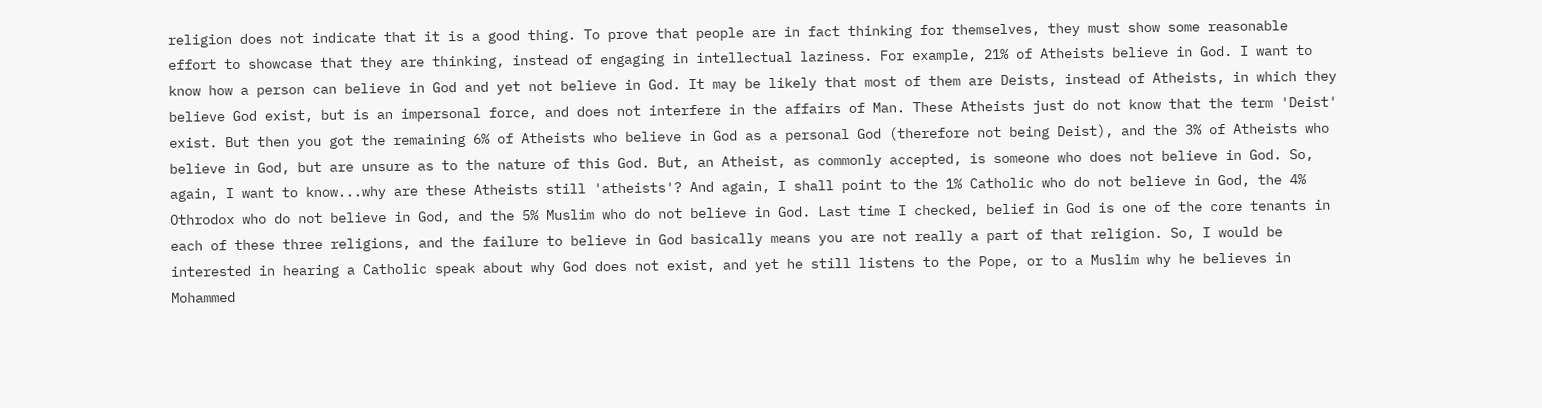religion does not indicate that it is a good thing. To prove that people are in fact thinking for themselves, they must show some reasonable effort to showcase that they are thinking, instead of engaging in intellectual laziness. For example, 21% of Atheists believe in God. I want to know how a person can believe in God and yet not believe in God. It may be likely that most of them are Deists, instead of Atheists, in which they believe God exist, but is an impersonal force, and does not interfere in the affairs of Man. These Atheists just do not know that the term 'Deist' exist. But then you got the remaining 6% of Atheists who believe in God as a personal God (therefore not being Deist), and the 3% of Atheists who believe in God, but are unsure as to the nature of this God. But, an Atheist, as commonly accepted, is someone who does not believe in God. So, again, I want to know...why are these Atheists still 'atheists'? And again, I shall point to the 1% Catholic who do not believe in God, the 4% Othrodox who do not believe in God, and the 5% Muslim who do not believe in God. Last time I checked, belief in God is one of the core tenants in each of these three religions, and the failure to believe in God basically means you are not really a part of that religion. So, I would be interested in hearing a Catholic speak about why God does not exist, and yet he still listens to the Pope, or to a Muslim why he believes in Mohammed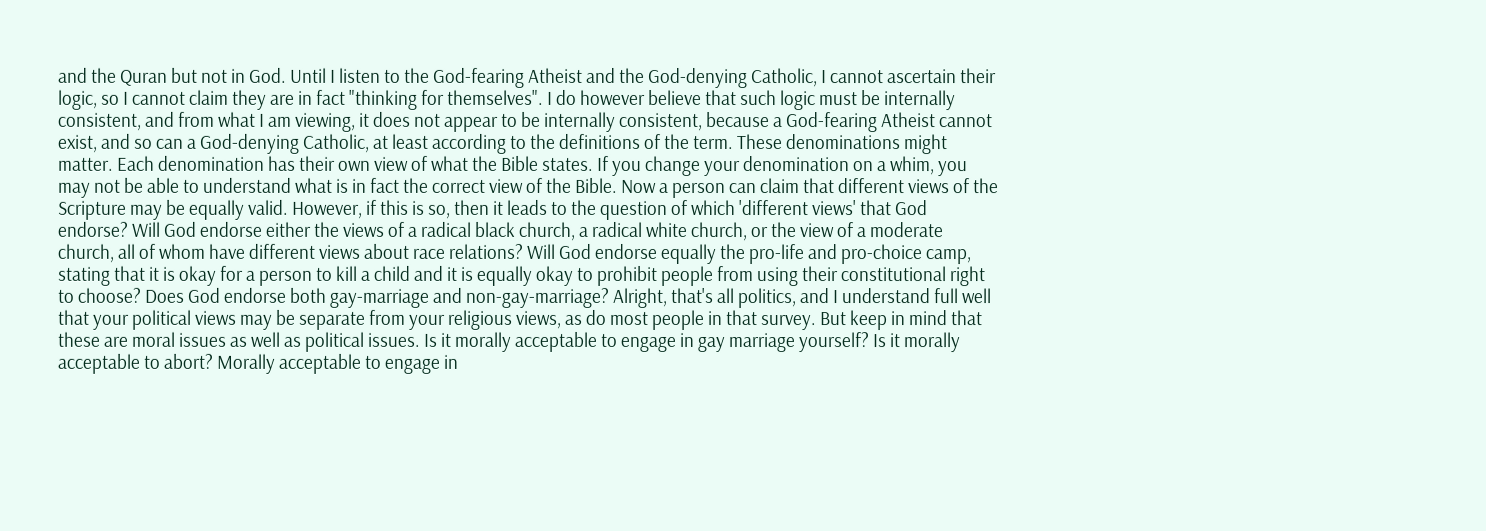and the Quran but not in God. Until I listen to the God-fearing Atheist and the God-denying Catholic, I cannot ascertain their logic, so I cannot claim they are in fact "thinking for themselves". I do however believe that such logic must be internally consistent, and from what I am viewing, it does not appear to be internally consistent, because a God-fearing Atheist cannot exist, and so can a God-denying Catholic, at least according to the definitions of the term. These denominations might matter. Each denomination has their own view of what the Bible states. If you change your denomination on a whim, you may not be able to understand what is in fact the correct view of the Bible. Now a person can claim that different views of the Scripture may be equally valid. However, if this is so, then it leads to the question of which 'different views' that God endorse? Will God endorse either the views of a radical black church, a radical white church, or the view of a moderate church, all of whom have different views about race relations? Will God endorse equally the pro-life and pro-choice camp, stating that it is okay for a person to kill a child and it is equally okay to prohibit people from using their constitutional right to choose? Does God endorse both gay-marriage and non-gay-marriage? Alright, that's all politics, and I understand full well that your political views may be separate from your religious views, as do most people in that survey. But keep in mind that these are moral issues as well as political issues. Is it morally acceptable to engage in gay marriage yourself? Is it morally acceptable to abort? Morally acceptable to engage in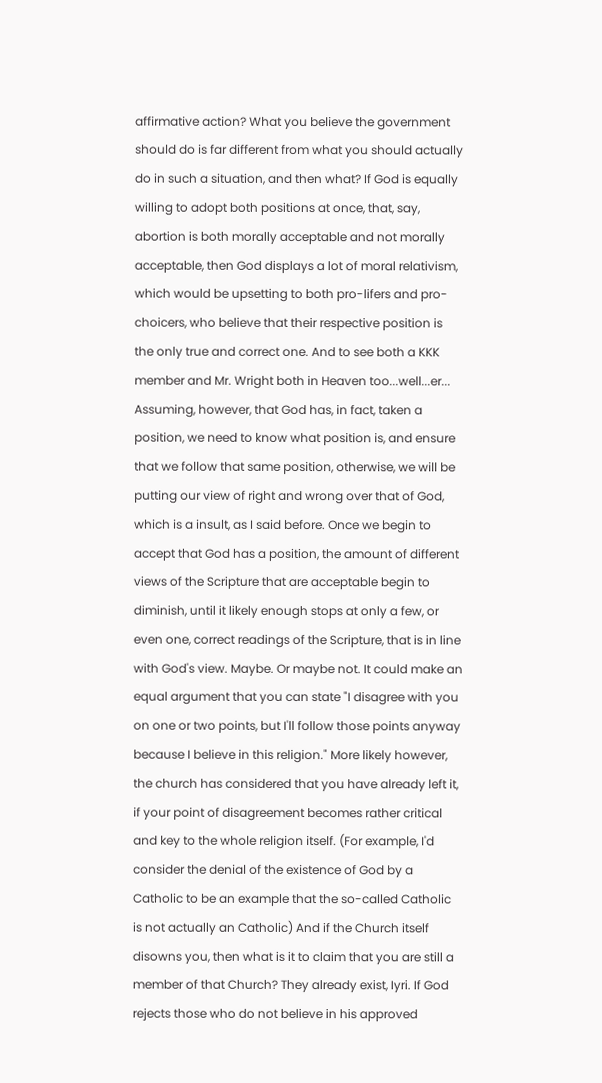affirmative action? What you believe the government should do is far different from what you should actually do in such a situation, and then what? If God is equally willing to adopt both positions at once, that, say, abortion is both morally acceptable and not morally acceptable, then God displays a lot of moral relativism, which would be upsetting to both pro-lifers and pro-choicers, who believe that their respective position is the only true and correct one. And to see both a KKK member and Mr. Wright both in Heaven too...well...er... Assuming, however, that God has, in fact, taken a position, we need to know what position is, and ensure that we follow that same position, otherwise, we will be putting our view of right and wrong over that of God, which is a insult, as I said before. Once we begin to accept that God has a position, the amount of different views of the Scripture that are acceptable begin to diminish, until it likely enough stops at only a few, or even one, correct readings of the Scripture, that is in line with God's view. Maybe. Or maybe not. It could make an equal argument that you can state "I disagree with you on one or two points, but I'll follow those points anyway because I believe in this religion." More likely however, the church has considered that you have already left it, if your point of disagreement becomes rather critical and key to the whole religion itself. (For example, I'd consider the denial of the existence of God by a Catholic to be an example that the so-called Catholic is not actually an Catholic) And if the Church itself disowns you, then what is it to claim that you are still a member of that Church? They already exist, Iyri. If God rejects those who do not believe in his approved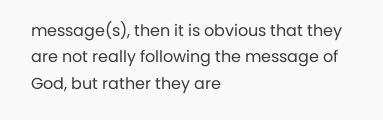message(s), then it is obvious that they are not really following the message of God, but rather they are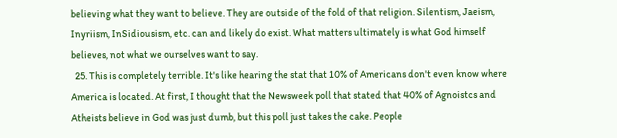believing what they want to believe. They are outside of the fold of that religion. Silentism, Jaeism, Inyriism, InSidiousism, etc. can and likely do exist. What matters ultimately is what God himself believes, not what we ourselves want to say.
  25. This is completely terrible. It's like hearing the stat that 10% of Americans don't even know where America is located. At first, I thought that the Newsweek poll that stated that 40% of Agnoistcs and Atheists believe in God was just dumb, but this poll just takes the cake. People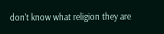don't know what religion they are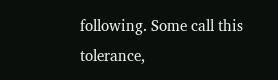following. Some call this tolerance,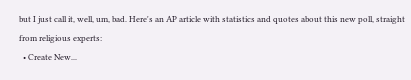but I just call it, well, um, bad. Here's an AP article with statistics and quotes about this new poll, straight from religious experts:
  • Create New...